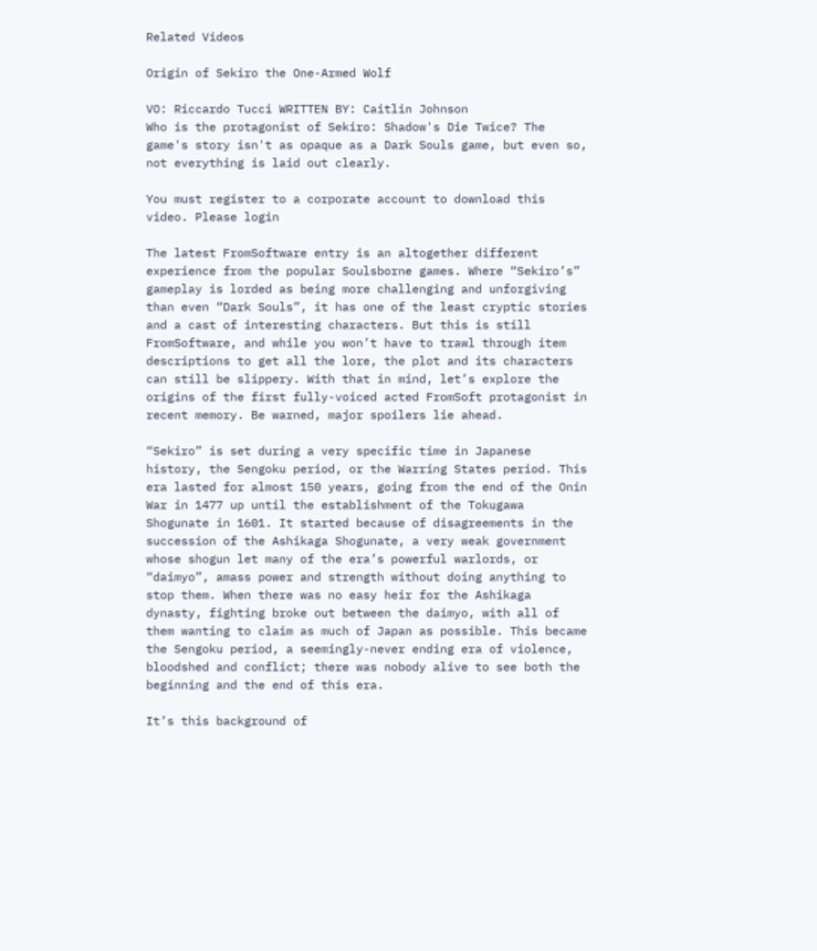Related Videos

Origin of Sekiro the One-Armed Wolf

VO: Riccardo Tucci WRITTEN BY: Caitlin Johnson
Who is the protagonist of Sekiro: Shadow's Die Twice? The game's story isn't as opaque as a Dark Souls game, but even so, not everything is laid out clearly.

You must register to a corporate account to download this video. Please login

The latest FromSoftware entry is an altogether different experience from the popular Soulsborne games. Where “Sekiro’s” gameplay is lorded as being more challenging and unforgiving than even “Dark Souls”, it has one of the least cryptic stories and a cast of interesting characters. But this is still FromSoftware, and while you won’t have to trawl through item descriptions to get all the lore, the plot and its characters can still be slippery. With that in mind, let’s explore the origins of the first fully-voiced acted FromSoft protagonist in recent memory. Be warned, major spoilers lie ahead.

“Sekiro” is set during a very specific time in Japanese history, the Sengoku period, or the Warring States period. This era lasted for almost 150 years, going from the end of the Onin War in 1477 up until the establishment of the Tokugawa Shogunate in 1601. It started because of disagreements in the succession of the Ashikaga Shogunate, a very weak government whose shogun let many of the era’s powerful warlords, or “daimyo”, amass power and strength without doing anything to stop them. When there was no easy heir for the Ashikaga dynasty, fighting broke out between the daimyo, with all of them wanting to claim as much of Japan as possible. This became the Sengoku period, a seemingly-never ending era of violence, bloodshed and conflict; there was nobody alive to see both the beginning and the end of this era.

It’s this background of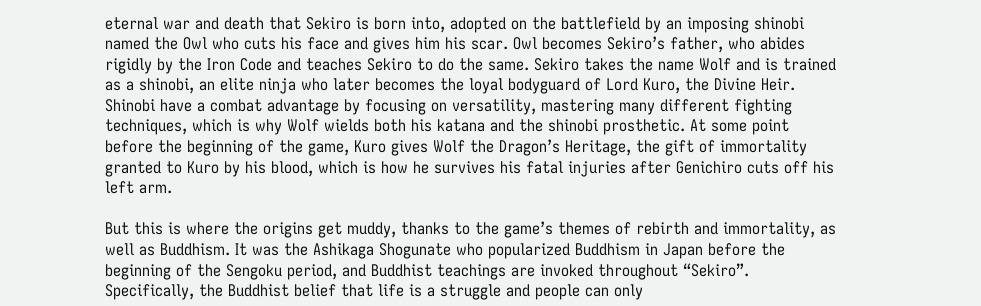eternal war and death that Sekiro is born into, adopted on the battlefield by an imposing shinobi named the Owl who cuts his face and gives him his scar. Owl becomes Sekiro’s father, who abides rigidly by the Iron Code and teaches Sekiro to do the same. Sekiro takes the name Wolf and is trained as a shinobi, an elite ninja who later becomes the loyal bodyguard of Lord Kuro, the Divine Heir. Shinobi have a combat advantage by focusing on versatility, mastering many different fighting techniques, which is why Wolf wields both his katana and the shinobi prosthetic. At some point before the beginning of the game, Kuro gives Wolf the Dragon’s Heritage, the gift of immortality granted to Kuro by his blood, which is how he survives his fatal injuries after Genichiro cuts off his left arm.

But this is where the origins get muddy, thanks to the game’s themes of rebirth and immortality, as well as Buddhism. It was the Ashikaga Shogunate who popularized Buddhism in Japan before the beginning of the Sengoku period, and Buddhist teachings are invoked throughout “Sekiro”. Specifically, the Buddhist belief that life is a struggle and people can only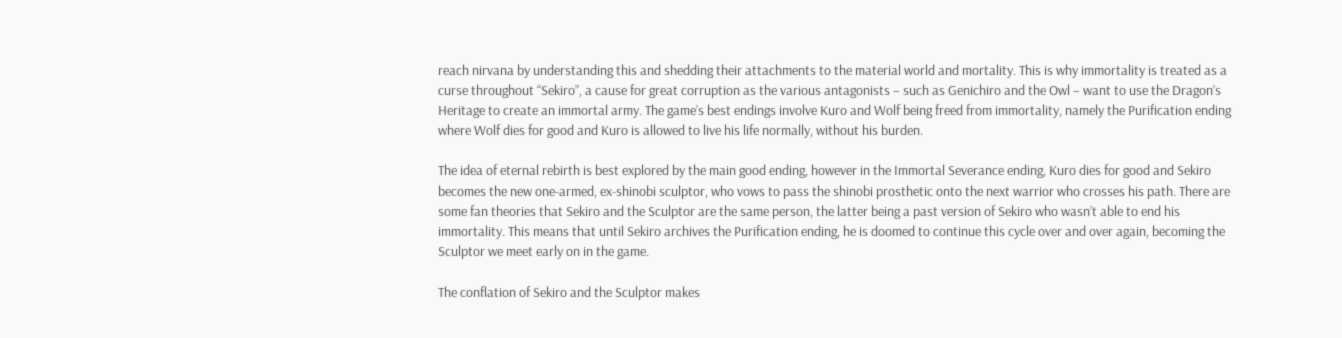reach nirvana by understanding this and shedding their attachments to the material world and mortality. This is why immortality is treated as a curse throughout “Sekiro”, a cause for great corruption as the various antagonists – such as Genichiro and the Owl – want to use the Dragon’s Heritage to create an immortal army. The game’s best endings involve Kuro and Wolf being freed from immortality, namely the Purification ending where Wolf dies for good and Kuro is allowed to live his life normally, without his burden.

The idea of eternal rebirth is best explored by the main good ending, however in the Immortal Severance ending, Kuro dies for good and Sekiro becomes the new one-armed, ex-shinobi sculptor, who vows to pass the shinobi prosthetic onto the next warrior who crosses his path. There are some fan theories that Sekiro and the Sculptor are the same person, the latter being a past version of Sekiro who wasn’t able to end his immortality. This means that until Sekiro archives the Purification ending, he is doomed to continue this cycle over and over again, becoming the Sculptor we meet early on in the game.

The conflation of Sekiro and the Sculptor makes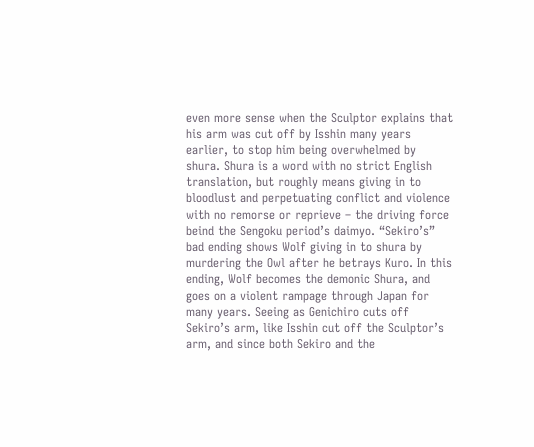even more sense when the Sculptor explains that his arm was cut off by Isshin many years earlier, to stop him being overwhelmed by shura. Shura is a word with no strict English translation, but roughly means giving in to bloodlust and perpetuating conflict and violence with no remorse or reprieve – the driving force beind the Sengoku period’s daimyo. “Sekiro’s” bad ending shows Wolf giving in to shura by murdering the Owl after he betrays Kuro. In this ending, Wolf becomes the demonic Shura, and goes on a violent rampage through Japan for many years. Seeing as Genichiro cuts off Sekiro’s arm, like Isshin cut off the Sculptor’s arm, and since both Sekiro and the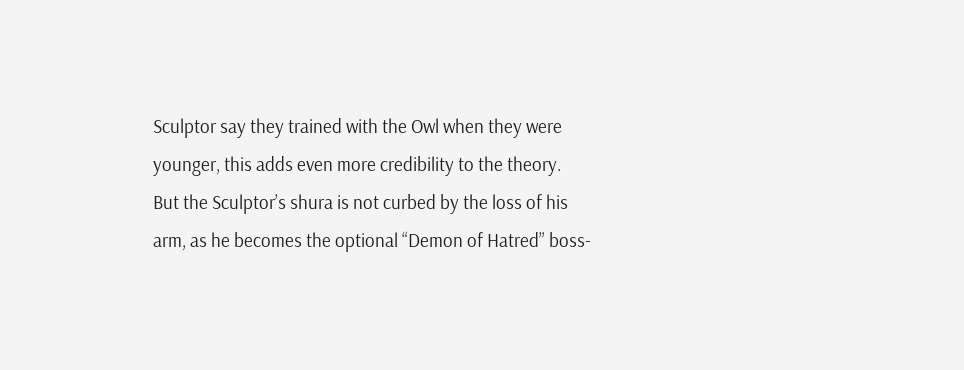Sculptor say they trained with the Owl when they were younger, this adds even more credibility to the theory. But the Sculptor’s shura is not curbed by the loss of his arm, as he becomes the optional “Demon of Hatred” boss-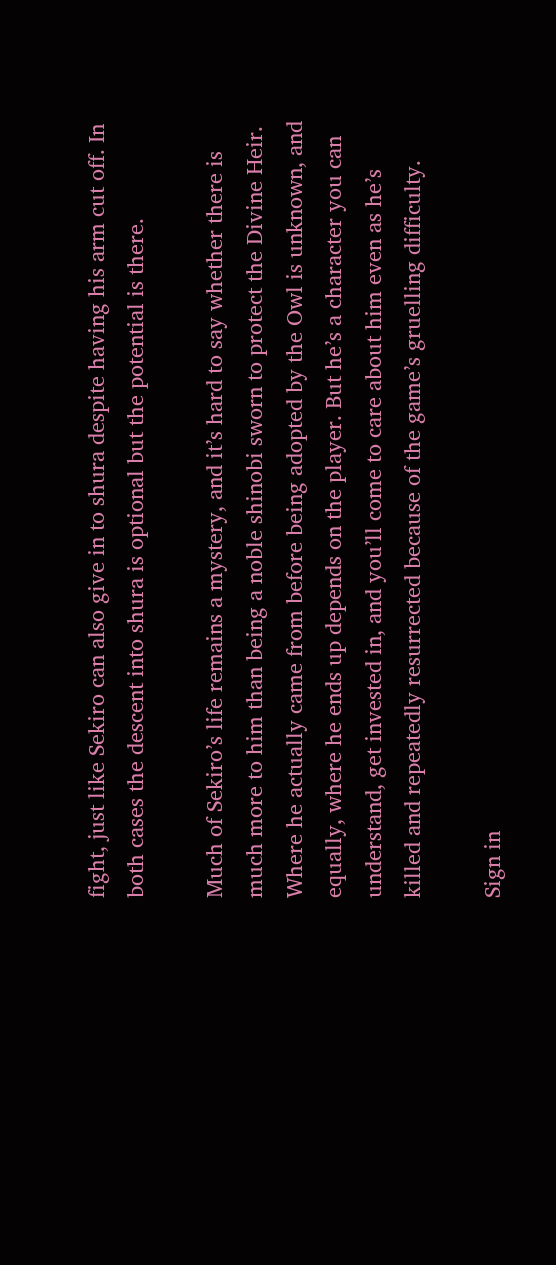fight, just like Sekiro can also give in to shura despite having his arm cut off. In both cases the descent into shura is optional but the potential is there.

Much of Sekiro’s life remains a mystery, and it’s hard to say whether there is much more to him than being a noble shinobi sworn to protect the Divine Heir. Where he actually came from before being adopted by the Owl is unknown, and equally, where he ends up depends on the player. But he’s a character you can understand, get invested in, and you’ll come to care about him even as he’s killed and repeatedly resurrected because of the game’s gruelling difficulty.

Sign in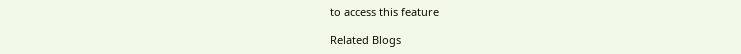to access this feature

Related Blogs